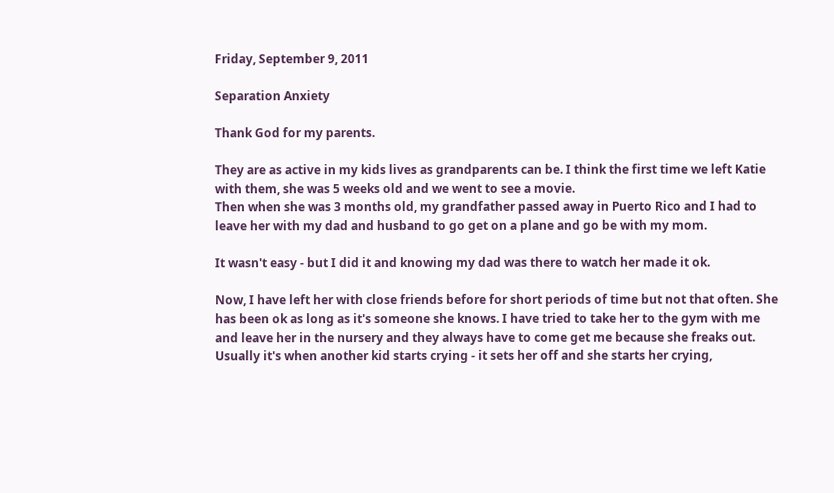Friday, September 9, 2011

Separation Anxiety

Thank God for my parents.

They are as active in my kids lives as grandparents can be. I think the first time we left Katie with them, she was 5 weeks old and we went to see a movie.
Then when she was 3 months old, my grandfather passed away in Puerto Rico and I had to leave her with my dad and husband to go get on a plane and go be with my mom.

It wasn't easy - but I did it and knowing my dad was there to watch her made it ok.

Now, I have left her with close friends before for short periods of time but not that often. She has been ok as long as it's someone she knows. I have tried to take her to the gym with me and leave her in the nursery and they always have to come get me because she freaks out. Usually it's when another kid starts crying - it sets her off and she starts her crying,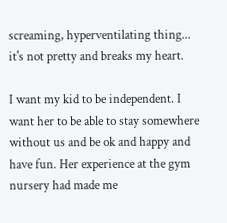screaming, hyperventilating thing... it's not pretty and breaks my heart.

I want my kid to be independent. I want her to be able to stay somewhere without us and be ok and happy and have fun. Her experience at the gym nursery had made me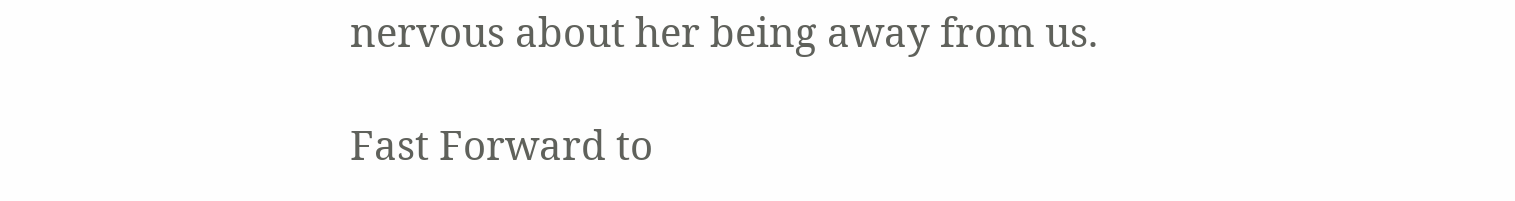nervous about her being away from us.

Fast Forward to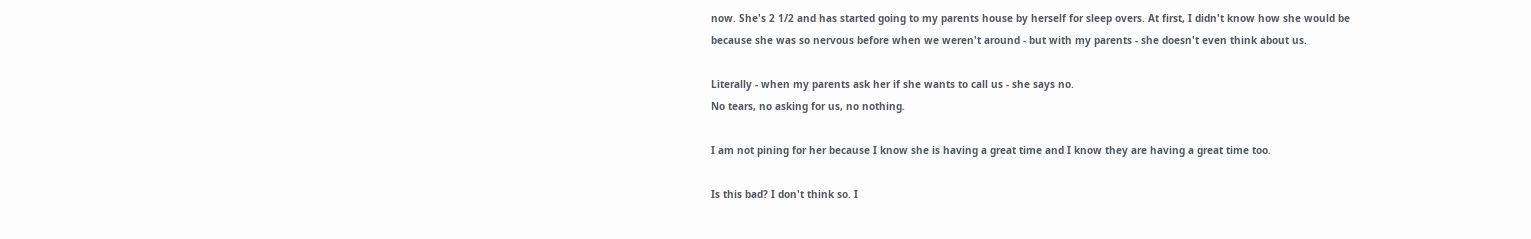now. She's 2 1/2 and has started going to my parents house by herself for sleep overs. At first, I didn't know how she would be because she was so nervous before when we weren't around - but with my parents - she doesn't even think about us.

Literally - when my parents ask her if she wants to call us - she says no.
No tears, no asking for us, no nothing.

I am not pining for her because I know she is having a great time and I know they are having a great time too.

Is this bad? I don't think so. I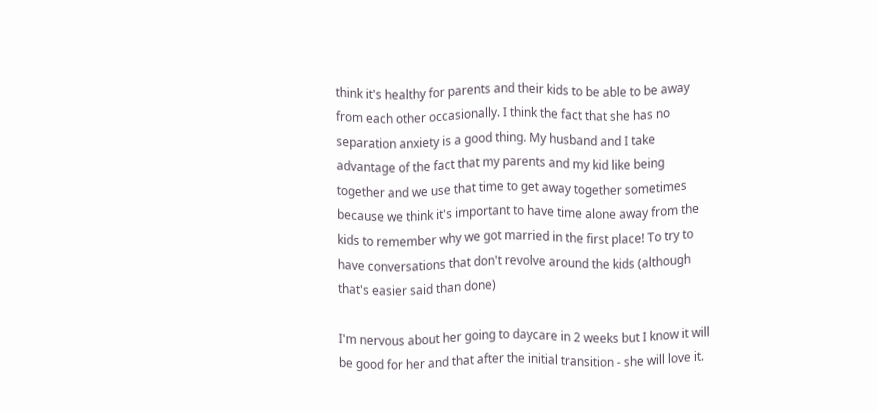think it's healthy for parents and their kids to be able to be away from each other occasionally. I think the fact that she has no separation anxiety is a good thing. My husband and I take advantage of the fact that my parents and my kid like being together and we use that time to get away together sometimes because we think it's important to have time alone away from the kids to remember why we got married in the first place! To try to have conversations that don't revolve around the kids (although that's easier said than done)

I'm nervous about her going to daycare in 2 weeks but I know it will be good for her and that after the initial transition - she will love it.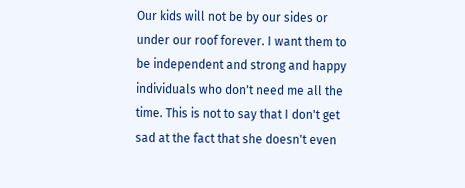Our kids will not be by our sides or under our roof forever. I want them to be independent and strong and happy individuals who don't need me all the time. This is not to say that I don't get sad at the fact that she doesn't even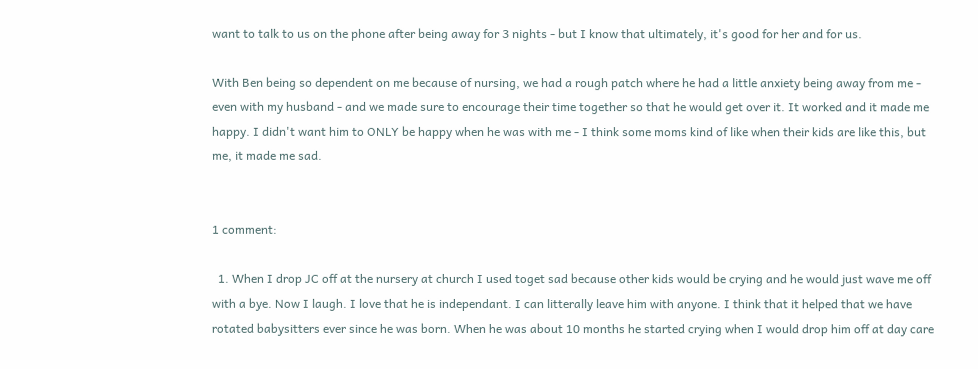want to talk to us on the phone after being away for 3 nights - but I know that ultimately, it's good for her and for us.

With Ben being so dependent on me because of nursing, we had a rough patch where he had a little anxiety being away from me - even with my husband - and we made sure to encourage their time together so that he would get over it. It worked and it made me happy. I didn't want him to ONLY be happy when he was with me - I think some moms kind of like when their kids are like this, but me, it made me sad.


1 comment:

  1. When I drop JC off at the nursery at church I used toget sad because other kids would be crying and he would just wave me off with a bye. Now I laugh. I love that he is independant. I can litterally leave him with anyone. I think that it helped that we have rotated babysitters ever since he was born. When he was about 10 months he started crying when I would drop him off at day care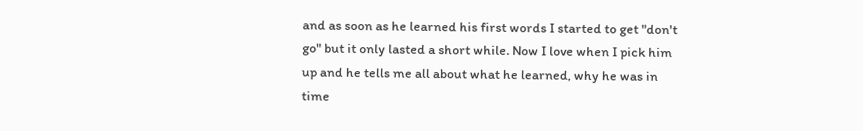and as soon as he learned his first words I started to get "don't go" but it only lasted a short while. Now I love when I pick him up and he tells me all about what he learned, why he was in time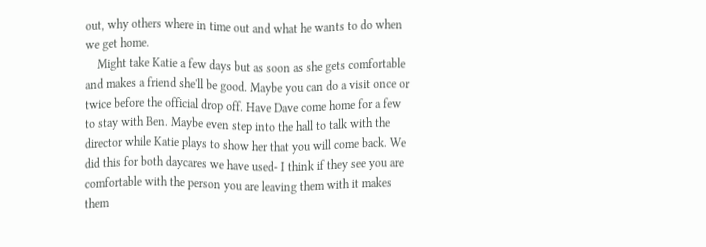out, why others where in time out and what he wants to do when we get home.
    Might take Katie a few days but as soon as she gets comfortable and makes a friend she'll be good. Maybe you can do a visit once or twice before the official drop off. Have Dave come home for a few to stay with Ben. Maybe even step into the hall to talk with the director while Katie plays to show her that you will come back. We did this for both daycares we have used- I think if they see you are comfortable with the person you are leaving them with it makes them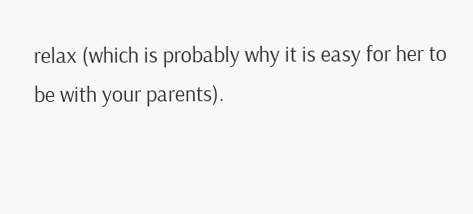relax (which is probably why it is easy for her to be with your parents).